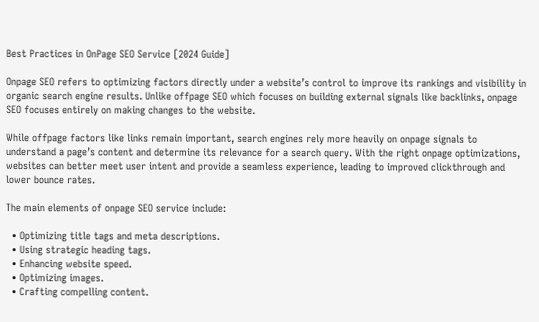Best Practices in OnPage SEO Service [2024 Guide]

Onpage SEO refers to optimizing factors directly under a website’s control to improve its rankings and visibility in organic search engine results. Unlike offpage SEO which focuses on building external signals like backlinks, onpage SEO focuses entirely on making changes to the website.

While offpage factors like links remain important, search engines rely more heavily on onpage signals to understand a page’s content and determine its relevance for a search query. With the right onpage optimizations, websites can better meet user intent and provide a seamless experience, leading to improved clickthrough and lower bounce rates.

The main elements of onpage SEO service include:

  • Optimizing title tags and meta descriptions.
  • Using strategic heading tags.
  • Enhancing website speed.
  • Optimizing images.
  • Crafting compelling content.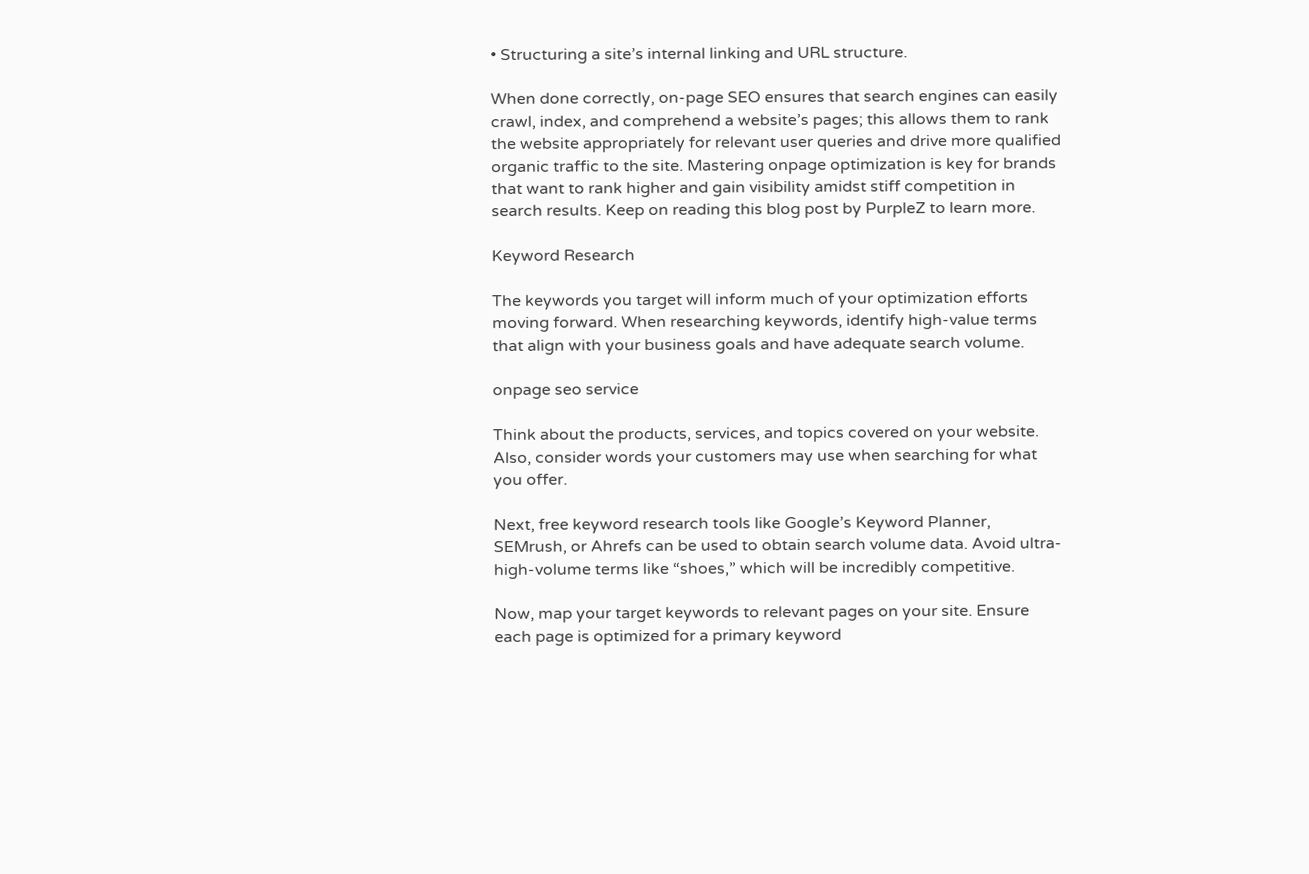• Structuring a site’s internal linking and URL structure.

When done correctly, on-page SEO ensures that search engines can easily crawl, index, and comprehend a website’s pages; this allows them to rank the website appropriately for relevant user queries and drive more qualified organic traffic to the site. Mastering onpage optimization is key for brands that want to rank higher and gain visibility amidst stiff competition in search results. Keep on reading this blog post by PurpleZ to learn more.

Keyword Research

The keywords you target will inform much of your optimization efforts moving forward. When researching keywords, identify high-value terms that align with your business goals and have adequate search volume.

onpage seo service

Think about the products, services, and topics covered on your website. Also, consider words your customers may use when searching for what you offer.

Next, free keyword research tools like Google’s Keyword Planner, SEMrush, or Ahrefs can be used to obtain search volume data. Avoid ultra-high-volume terms like “shoes,” which will be incredibly competitive.

Now, map your target keywords to relevant pages on your site. Ensure each page is optimized for a primary keyword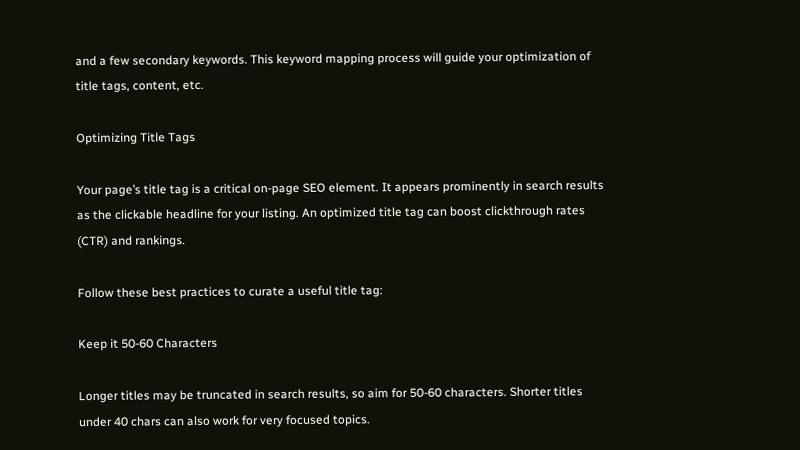and a few secondary keywords. This keyword mapping process will guide your optimization of title tags, content, etc.

Optimizing Title Tags

Your page’s title tag is a critical on-page SEO element. It appears prominently in search results as the clickable headline for your listing. An optimized title tag can boost clickthrough rates (CTR) and rankings.

Follow these best practices to curate a useful title tag:

Keep it 50-60 Characters

Longer titles may be truncated in search results, so aim for 50-60 characters. Shorter titles under 40 chars can also work for very focused topics.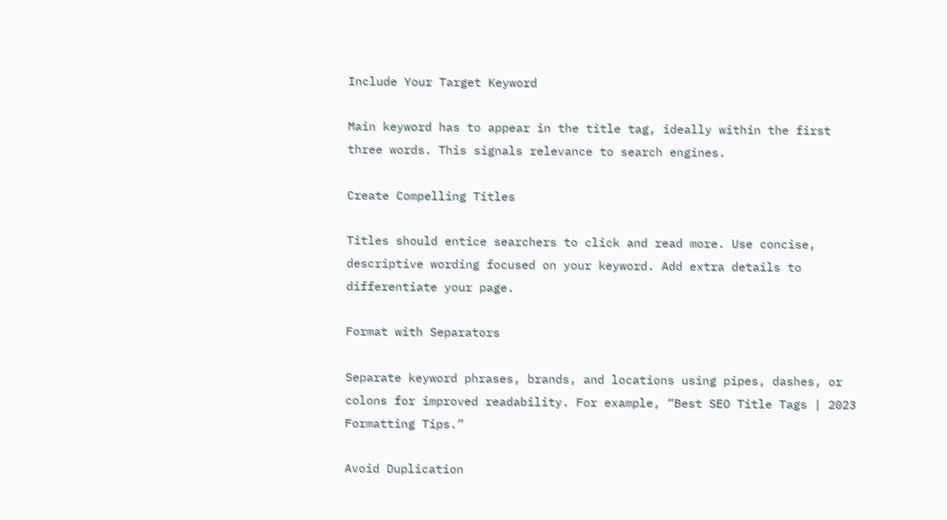Include Your Target Keyword

Main keyword has to appear in the title tag, ideally within the first three words. This signals relevance to search engines.

Create Compelling Titles

Titles should entice searchers to click and read more. Use concise, descriptive wording focused on your keyword. Add extra details to differentiate your page.

Format with Separators

Separate keyword phrases, brands, and locations using pipes, dashes, or colons for improved readability. For example, “Best SEO Title Tags | 2023 Formatting Tips.”

Avoid Duplication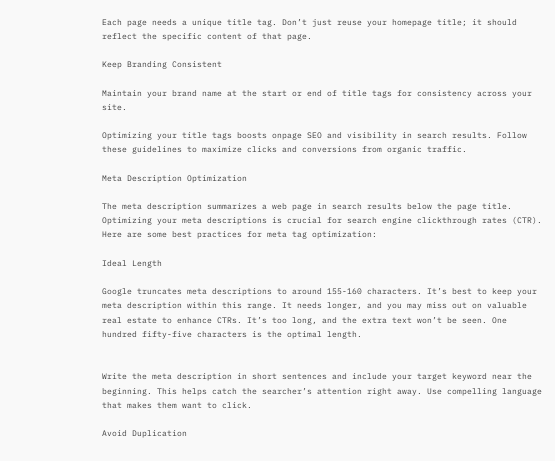Each page needs a unique title tag. Don’t just reuse your homepage title; it should reflect the specific content of that page.

Keep Branding Consistent

Maintain your brand name at the start or end of title tags for consistency across your site.

Optimizing your title tags boosts onpage SEO and visibility in search results. Follow these guidelines to maximize clicks and conversions from organic traffic.

Meta Description Optimization

The meta description summarizes a web page in search results below the page title. Optimizing your meta descriptions is crucial for search engine clickthrough rates (CTR). Here are some best practices for meta tag optimization:

Ideal Length

Google truncates meta descriptions to around 155-160 characters. It’s best to keep your meta description within this range. It needs longer, and you may miss out on valuable real estate to enhance CTRs. It’s too long, and the extra text won’t be seen. One hundred fifty-five characters is the optimal length.


Write the meta description in short sentences and include your target keyword near the beginning. This helps catch the searcher’s attention right away. Use compelling language that makes them want to click.

Avoid Duplication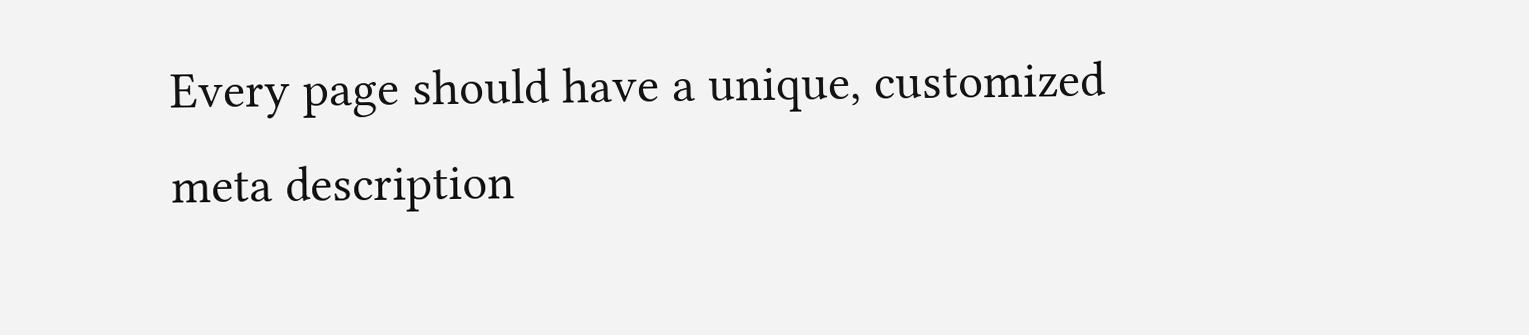Every page should have a unique, customized meta description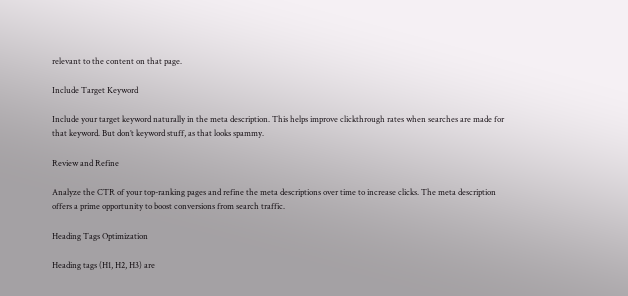relevant to the content on that page.

Include Target Keyword

Include your target keyword naturally in the meta description. This helps improve clickthrough rates when searches are made for that keyword. But don’t keyword stuff, as that looks spammy.

Review and Refine

Analyze the CTR of your top-ranking pages and refine the meta descriptions over time to increase clicks. The meta description offers a prime opportunity to boost conversions from search traffic.

Heading Tags Optimization

Heading tags (H1, H2, H3) are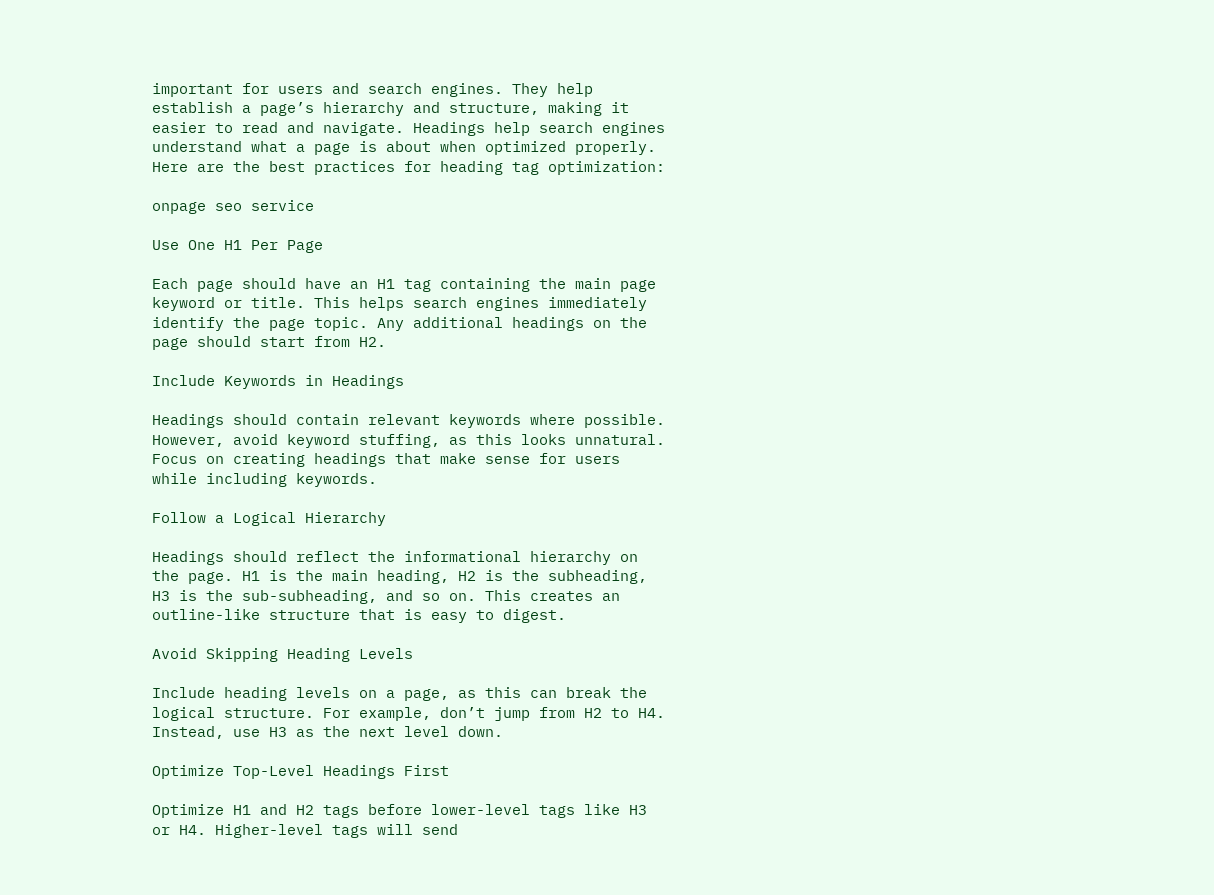important for users and search engines. They help establish a page’s hierarchy and structure, making it easier to read and navigate. Headings help search engines understand what a page is about when optimized properly. Here are the best practices for heading tag optimization:

onpage seo service

Use One H1 Per Page

Each page should have an H1 tag containing the main page keyword or title. This helps search engines immediately identify the page topic. Any additional headings on the page should start from H2.

Include Keywords in Headings

Headings should contain relevant keywords where possible. However, avoid keyword stuffing, as this looks unnatural. Focus on creating headings that make sense for users while including keywords.

Follow a Logical Hierarchy

Headings should reflect the informational hierarchy on the page. H1 is the main heading, H2 is the subheading, H3 is the sub-subheading, and so on. This creates an outline-like structure that is easy to digest.

Avoid Skipping Heading Levels

Include heading levels on a page, as this can break the logical structure. For example, don’t jump from H2 to H4. Instead, use H3 as the next level down.

Optimize Top-Level Headings First

Optimize H1 and H2 tags before lower-level tags like H3 or H4. Higher-level tags will send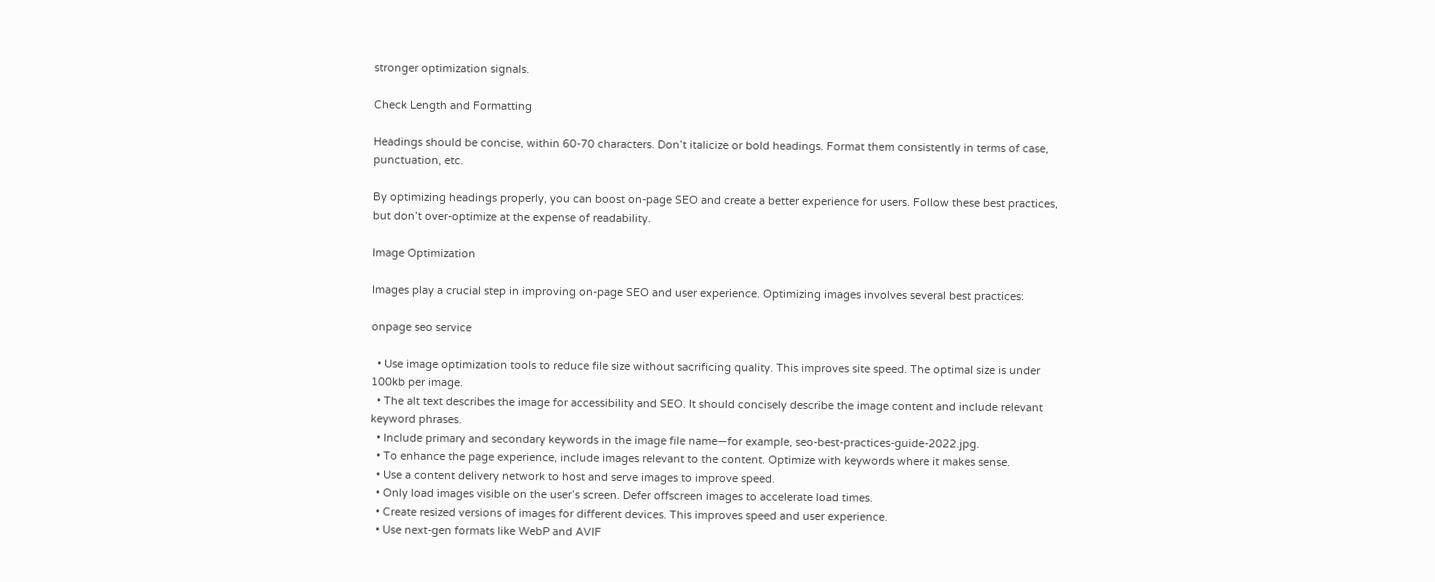stronger optimization signals.

Check Length and Formatting

Headings should be concise, within 60-70 characters. Don’t italicize or bold headings. Format them consistently in terms of case, punctuation, etc.

By optimizing headings properly, you can boost on-page SEO and create a better experience for users. Follow these best practices, but don’t over-optimize at the expense of readability.

Image Optimization

Images play a crucial step in improving on-page SEO and user experience. Optimizing images involves several best practices:

onpage seo service

  • Use image optimization tools to reduce file size without sacrificing quality. This improves site speed. The optimal size is under 100kb per image.
  • The alt text describes the image for accessibility and SEO. It should concisely describe the image content and include relevant keyword phrases.
  • Include primary and secondary keywords in the image file name—for example, seo-best-practices-guide-2022.jpg.
  • To enhance the page experience, include images relevant to the content. Optimize with keywords where it makes sense.
  • Use a content delivery network to host and serve images to improve speed.
  • Only load images visible on the user’s screen. Defer offscreen images to accelerate load times.
  • Create resized versions of images for different devices. This improves speed and user experience.
  • Use next-gen formats like WebP and AVIF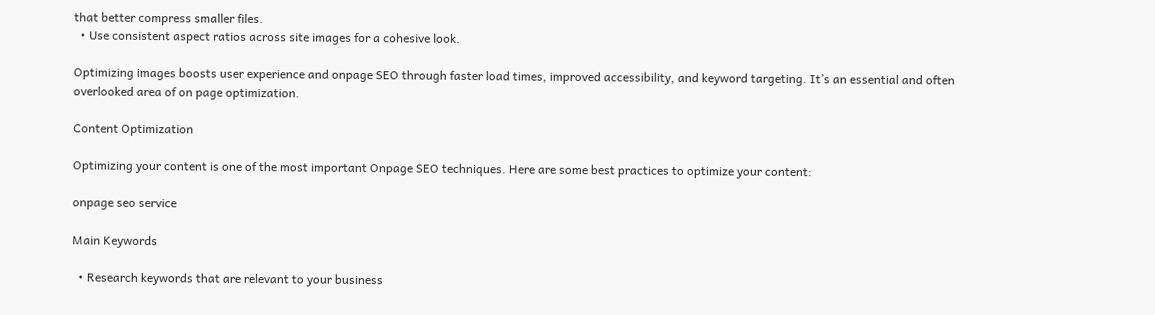that better compress smaller files.
  • Use consistent aspect ratios across site images for a cohesive look.

Optimizing images boosts user experience and onpage SEO through faster load times, improved accessibility, and keyword targeting. It’s an essential and often overlooked area of on page optimization.

Content Optimization

Optimizing your content is one of the most important Onpage SEO techniques. Here are some best practices to optimize your content:

onpage seo service

Main Keywords

  • Research keywords that are relevant to your business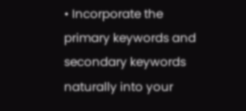• Incorporate the primary keywords and secondary keywords naturally into your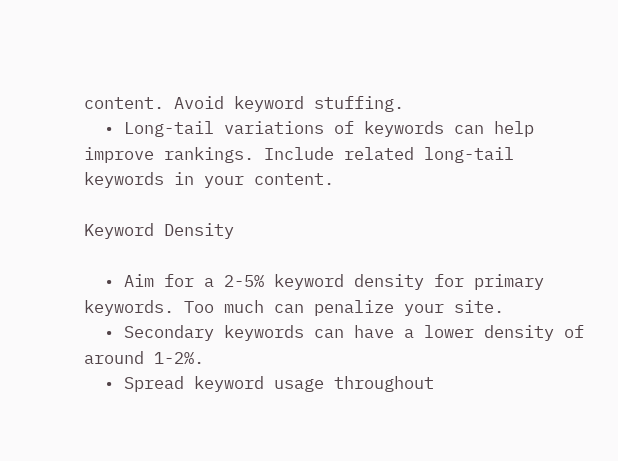content. Avoid keyword stuffing.
  • Long-tail variations of keywords can help improve rankings. Include related long-tail keywords in your content.

Keyword Density

  • Aim for a 2-5% keyword density for primary keywords. Too much can penalize your site.
  • Secondary keywords can have a lower density of around 1-2%.
  • Spread keyword usage throughout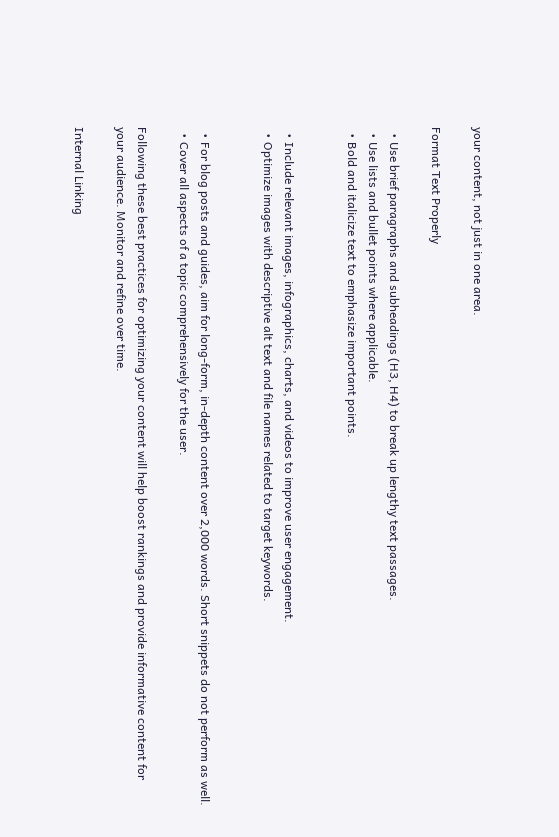your content, not just in one area.

Format Text Properly

  • Use brief paragraphs and subheadings (H3, H4) to break up lengthy text passages.
  • Use lists and bullet points where applicable.
  • Bold and italicize text to emphasize important points.


  • Include relevant images, infographics, charts, and videos to improve user engagement.
  • Optimize images with descriptive alt text and file names related to target keywords.


  • For blog posts and guides, aim for long-form, in-depth content over 2,000 words. Short snippets do not perform as well.
  • Cover all aspects of a topic comprehensively for the user.

Following these best practices for optimizing your content will help boost rankings and provide informative content for your audience. Monitor and refine over time.

Internal Linking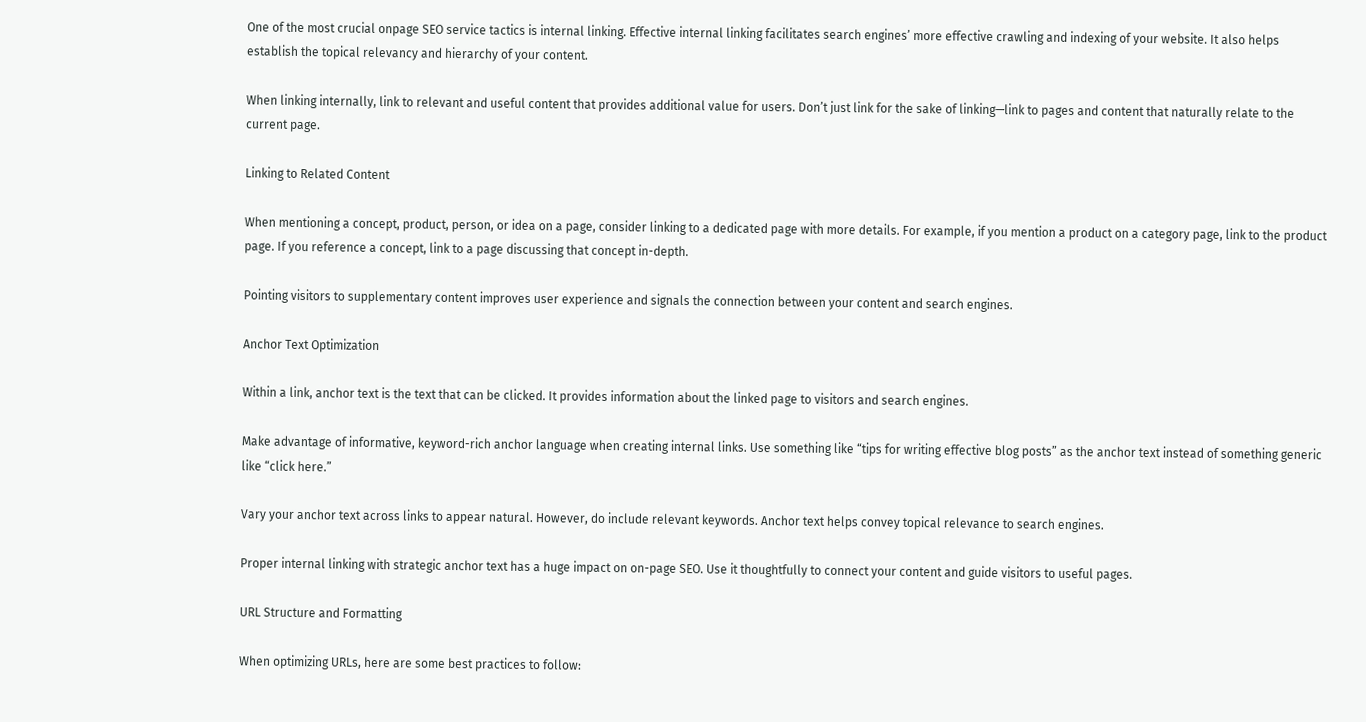One of the most crucial onpage SEO service tactics is internal linking. Effective internal linking facilitates search engines’ more effective crawling and indexing of your website. It also helps establish the topical relevancy and hierarchy of your content.

When linking internally, link to relevant and useful content that provides additional value for users. Don’t just link for the sake of linking—link to pages and content that naturally relate to the current page.

Linking to Related Content

When mentioning a concept, product, person, or idea on a page, consider linking to a dedicated page with more details. For example, if you mention a product on a category page, link to the product page. If you reference a concept, link to a page discussing that concept in-depth.

Pointing visitors to supplementary content improves user experience and signals the connection between your content and search engines.

Anchor Text Optimization

Within a link, anchor text is the text that can be clicked. It provides information about the linked page to visitors and search engines.

Make advantage of informative, keyword-rich anchor language when creating internal links. Use something like “tips for writing effective blog posts” as the anchor text instead of something generic like “click here.”

Vary your anchor text across links to appear natural. However, do include relevant keywords. Anchor text helps convey topical relevance to search engines.

Proper internal linking with strategic anchor text has a huge impact on on-page SEO. Use it thoughtfully to connect your content and guide visitors to useful pages.

URL Structure and Formatting

When optimizing URLs, here are some best practices to follow: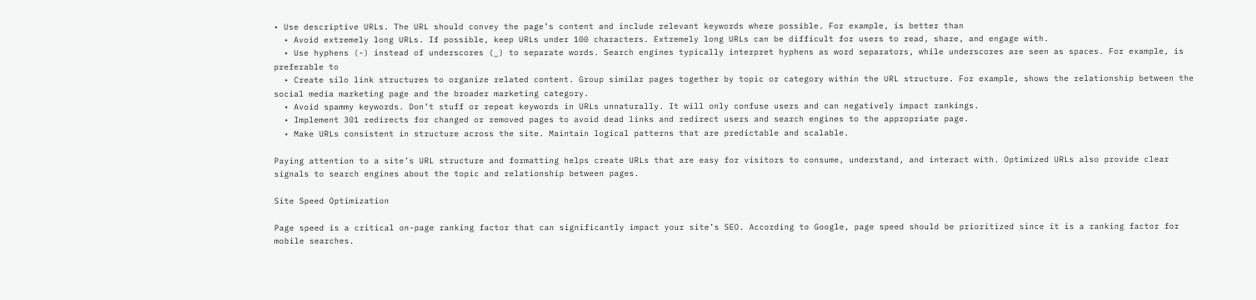• Use descriptive URLs. The URL should convey the page’s content and include relevant keywords where possible. For example, is better than
  • Avoid extremely long URLs. If possible, keep URLs under 100 characters. Extremely long URLs can be difficult for users to read, share, and engage with.
  • Use hyphens (-) instead of underscores (_) to separate words. Search engines typically interpret hyphens as word separators, while underscores are seen as spaces. For example, is preferable to
  • Create silo link structures to organize related content. Group similar pages together by topic or category within the URL structure. For example, shows the relationship between the social media marketing page and the broader marketing category.
  • Avoid spammy keywords. Don’t stuff or repeat keywords in URLs unnaturally. It will only confuse users and can negatively impact rankings.
  • Implement 301 redirects for changed or removed pages to avoid dead links and redirect users and search engines to the appropriate page.
  • Make URLs consistent in structure across the site. Maintain logical patterns that are predictable and scalable.

Paying attention to a site’s URL structure and formatting helps create URLs that are easy for visitors to consume, understand, and interact with. Optimized URLs also provide clear signals to search engines about the topic and relationship between pages.

Site Speed Optimization

Page speed is a critical on-page ranking factor that can significantly impact your site’s SEO. According to Google, page speed should be prioritized since it is a ranking factor for mobile searches.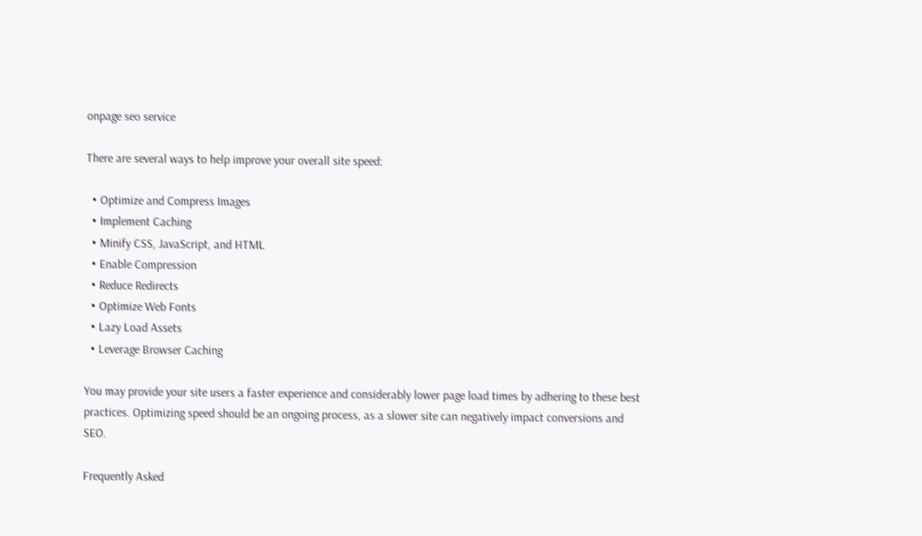onpage seo service

There are several ways to help improve your overall site speed:

  • Optimize and Compress Images
  • Implement Caching
  • Minify CSS, JavaScript, and HTML
  • Enable Compression
  • Reduce Redirects
  • Optimize Web Fonts
  • Lazy Load Assets
  • Leverage Browser Caching

You may provide your site users a faster experience and considerably lower page load times by adhering to these best practices. Optimizing speed should be an ongoing process, as a slower site can negatively impact conversions and SEO.

Frequently Asked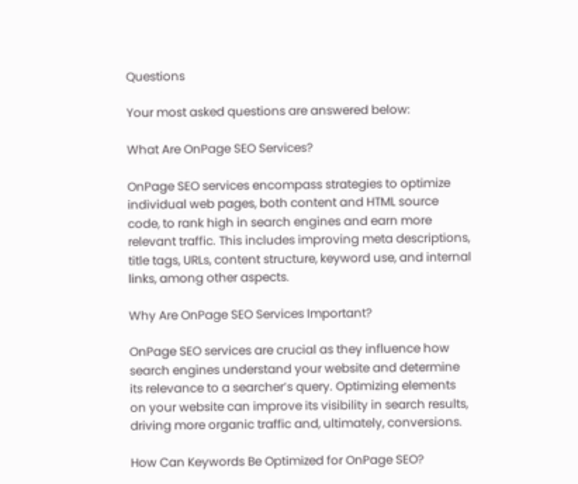Questions

Your most asked questions are answered below:

What Are OnPage SEO Services?

OnPage SEO services encompass strategies to optimize individual web pages, both content and HTML source code, to rank high in search engines and earn more relevant traffic. This includes improving meta descriptions, title tags, URLs, content structure, keyword use, and internal links, among other aspects.

Why Are OnPage SEO Services Important?

OnPage SEO services are crucial as they influence how search engines understand your website and determine its relevance to a searcher’s query. Optimizing elements on your website can improve its visibility in search results, driving more organic traffic and, ultimately, conversions.

How Can Keywords Be Optimized for OnPage SEO?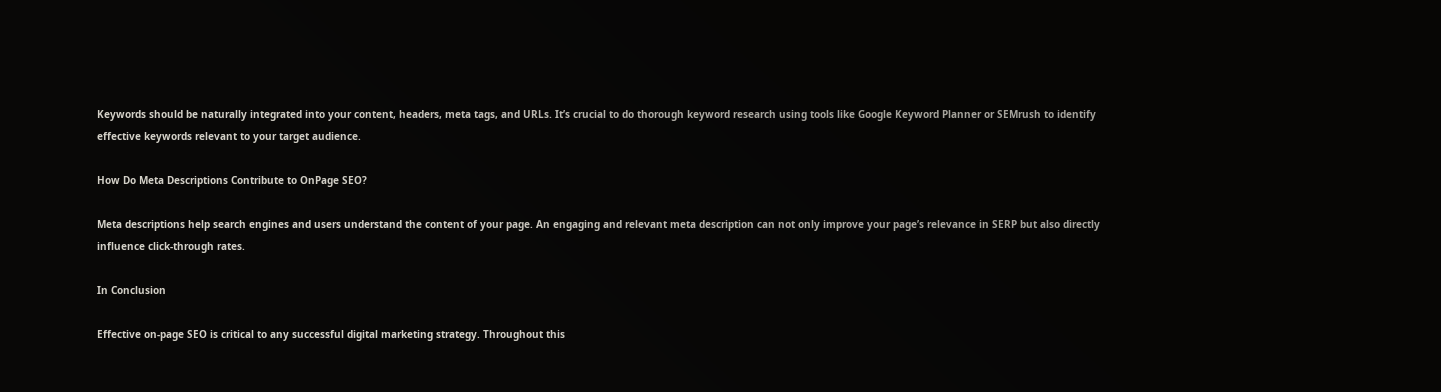Keywords should be naturally integrated into your content, headers, meta tags, and URLs. It’s crucial to do thorough keyword research using tools like Google Keyword Planner or SEMrush to identify effective keywords relevant to your target audience.

How Do Meta Descriptions Contribute to OnPage SEO?

Meta descriptions help search engines and users understand the content of your page. An engaging and relevant meta description can not only improve your page’s relevance in SERP but also directly influence click-through rates.

In Conclusion

Effective on-page SEO is critical to any successful digital marketing strategy. Throughout this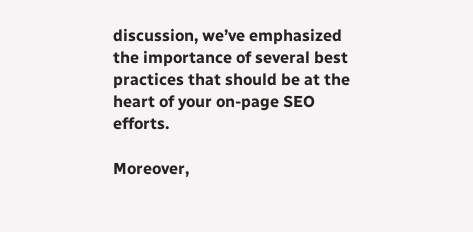discussion, we’ve emphasized the importance of several best practices that should be at the heart of your on-page SEO efforts.

Moreover,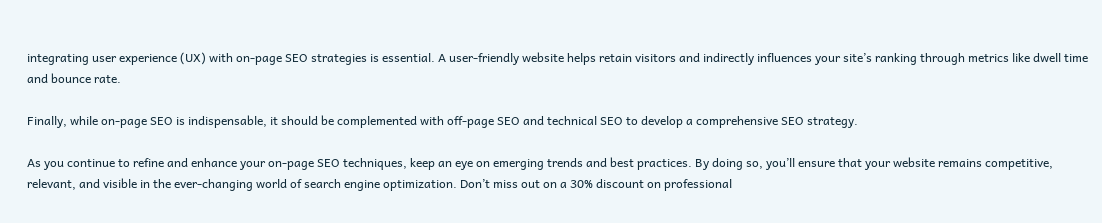integrating user experience (UX) with on-page SEO strategies is essential. A user-friendly website helps retain visitors and indirectly influences your site’s ranking through metrics like dwell time and bounce rate.

Finally, while on-page SEO is indispensable, it should be complemented with off-page SEO and technical SEO to develop a comprehensive SEO strategy.

As you continue to refine and enhance your on-page SEO techniques, keep an eye on emerging trends and best practices. By doing so, you’ll ensure that your website remains competitive, relevant, and visible in the ever-changing world of search engine optimization. Don’t miss out on a 30% discount on professional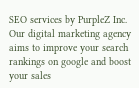SEO services by PurpleZ Inc. Our digital marketing agency aims to improve your search rankings on google and boost your sales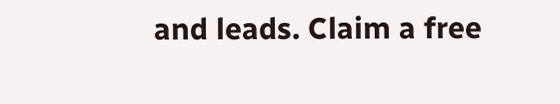and leads. Claim a free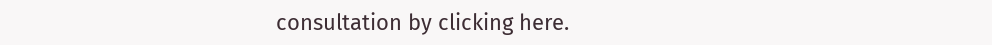consultation by clicking here.